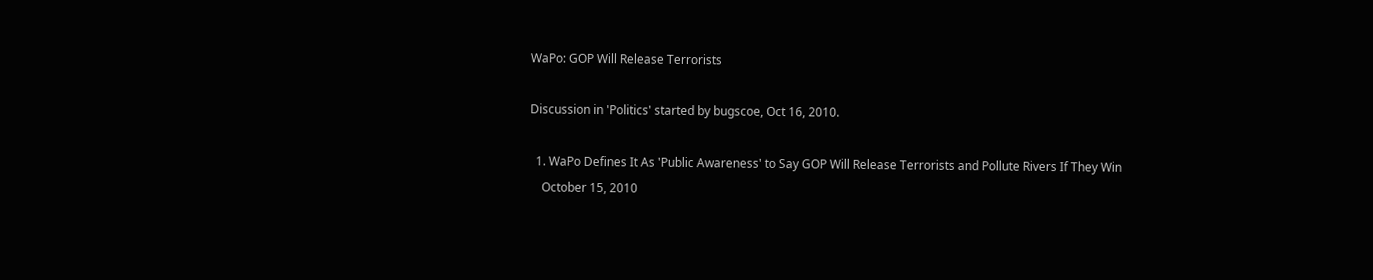WaPo: GOP Will Release Terrorists

Discussion in 'Politics' started by bugscoe, Oct 16, 2010.

  1. WaPo Defines It As 'Public Awareness' to Say GOP Will Release Terrorists and Pollute Rivers If They Win
    October 15, 2010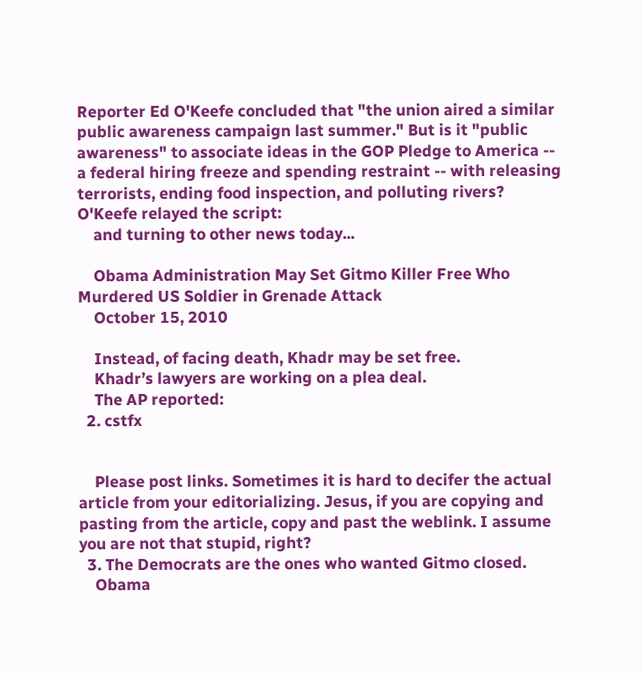Reporter Ed O'Keefe concluded that "the union aired a similar public awareness campaign last summer." But is it "public awareness" to associate ideas in the GOP Pledge to America -- a federal hiring freeze and spending restraint -- with releasing terrorists, ending food inspection, and polluting rivers? O'Keefe relayed the script:
    and turning to other news today...

    Obama Administration May Set Gitmo Killer Free Who Murdered US Soldier in Grenade Attack
    October 15, 2010

    Instead, of facing death, Khadr may be set free.
    Khadr’s lawyers are working on a plea deal.
    The AP reported:
  2. cstfx


    Please post links. Sometimes it is hard to decifer the actual article from your editorializing. Jesus, if you are copying and pasting from the article, copy and past the weblink. I assume you are not that stupid, right?
  3. The Democrats are the ones who wanted Gitmo closed.
    Obama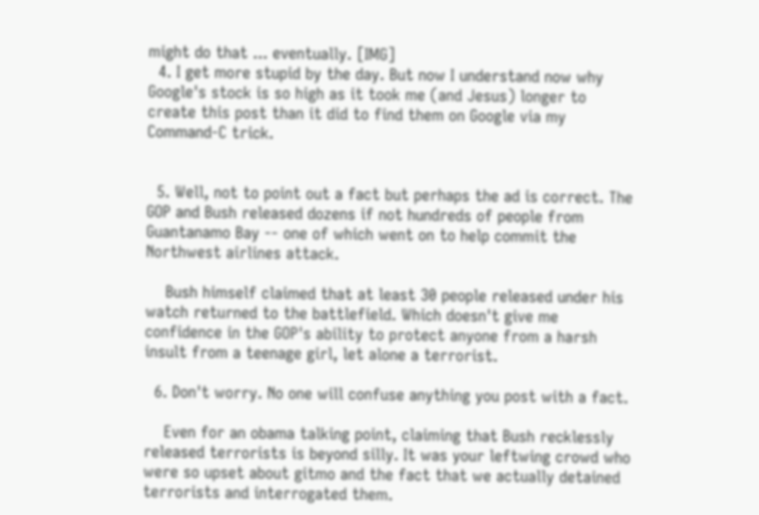might do that ... eventually. [IMG]
  4. I get more stupid by the day. But now I understand now why Google's stock is so high as it took me (and Jesus) longer to create this post than it did to find them on Google via my Command-C trick.


  5. Well, not to point out a fact but perhaps the ad is correct. The GOP and Bush released dozens if not hundreds of people from Guantanamo Bay -- one of which went on to help commit the Northwest airlines attack.

    Bush himself claimed that at least 30 people released under his watch returned to the battlefield. Which doesn't give me confidence in the GOP's ability to protect anyone from a harsh insult from a teenage girl, let alone a terrorist.

  6. Don't worry. No one will confuse anything you post with a fact.

    Even for an obama talking point, claiming that Bush recklessly released terrorists is beyond silly. It was your leftwing crowd who were so upset about gitmo and the fact that we actually detained terrorists and interrogated them.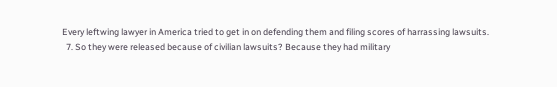Every leftwing lawyer in America tried to get in on defending them and filing scores of harrassing lawsuits.
  7. So they were released because of civilian lawsuits? Because they had military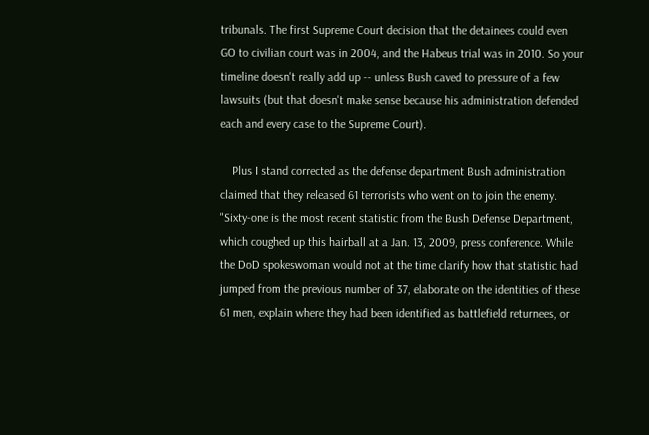tribunals. The first Supreme Court decision that the detainees could even GO to civilian court was in 2004, and the Habeus trial was in 2010. So your timeline doesn't really add up -- unless Bush caved to pressure of a few lawsuits (but that doesn't make sense because his administration defended each and every case to the Supreme Court).

    Plus I stand corrected as the defense department Bush administration claimed that they released 61 terrorists who went on to join the enemy. "Sixty-one is the most recent statistic from the Bush Defense Department, which coughed up this hairball at a Jan. 13, 2009, press conference. While the DoD spokeswoman would not at the time clarify how that statistic had jumped from the previous number of 37, elaborate on the identities of these 61 men, explain where they had been identified as battlefield returnees, or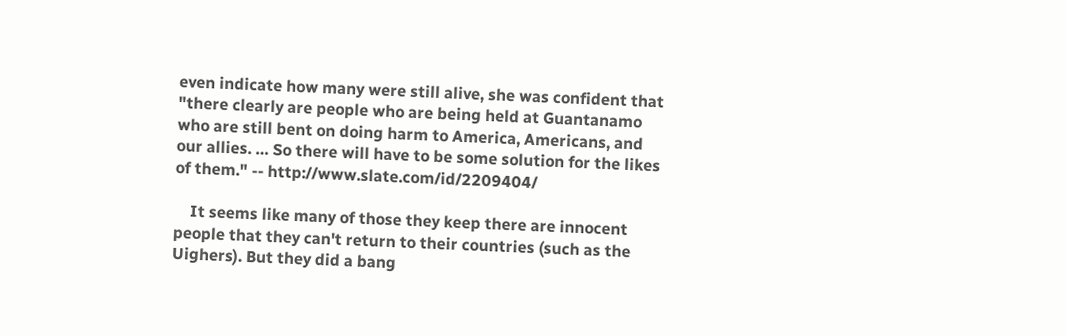even indicate how many were still alive, she was confident that "there clearly are people who are being held at Guantanamo who are still bent on doing harm to America, Americans, and our allies. … So there will have to be some solution for the likes of them." -- http://www.slate.com/id/2209404/

    It seems like many of those they keep there are innocent people that they can't return to their countries (such as the Uighers). But they did a bang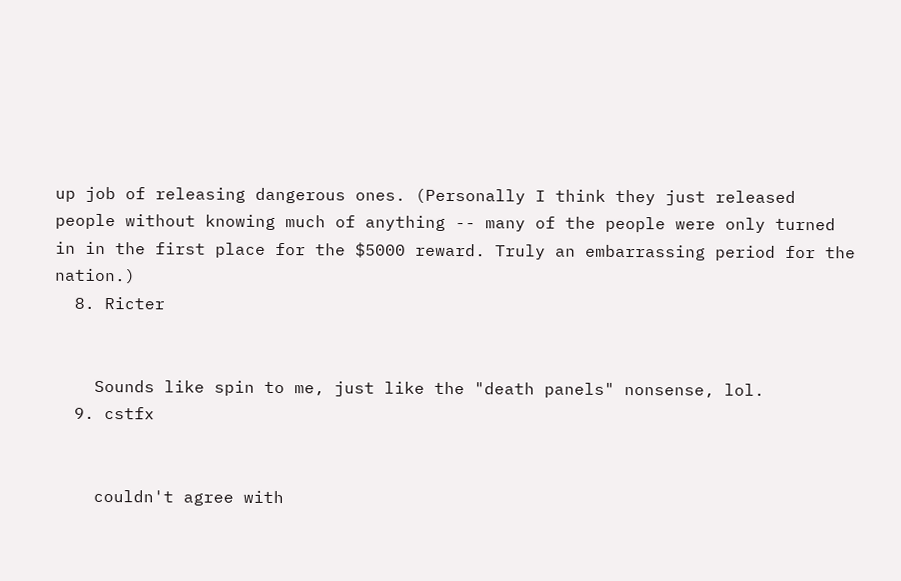up job of releasing dangerous ones. (Personally I think they just released people without knowing much of anything -- many of the people were only turned in in the first place for the $5000 reward. Truly an embarrassing period for the nation.)
  8. Ricter


    Sounds like spin to me, just like the "death panels" nonsense, lol.
  9. cstfx


    couldn't agree with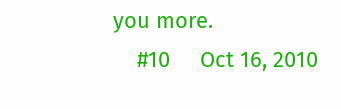you more.
    #10     Oct 16, 2010